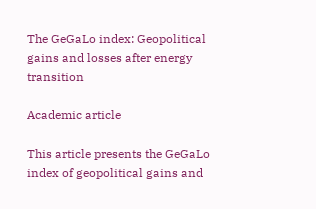The GeGaLo index: Geopolitical gains and losses after energy transition

Academic article

This article presents the GeGaLo index of geopolitical gains and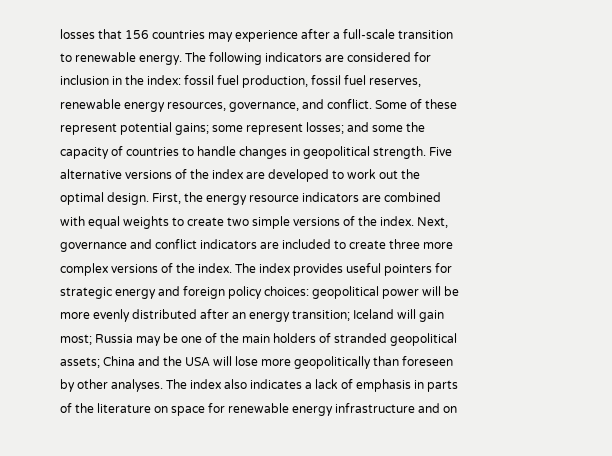losses that 156 countries may experience after a full-scale transition to renewable energy. The following indicators are considered for inclusion in the index: fossil fuel production, fossil fuel reserves, renewable energy resources, governance, and conflict. Some of these represent potential gains; some represent losses; and some the capacity of countries to handle changes in geopolitical strength. Five alternative versions of the index are developed to work out the optimal design. First, the energy resource indicators are combined with equal weights to create two simple versions of the index. Next, governance and conflict indicators are included to create three more complex versions of the index. The index provides useful pointers for strategic energy and foreign policy choices: geopolitical power will be more evenly distributed after an energy transition; Iceland will gain most; Russia may be one of the main holders of stranded geopolitical assets; China and the USA will lose more geopolitically than foreseen by other analyses. The index also indicates a lack of emphasis in parts of the literature on space for renewable energy infrastructure and on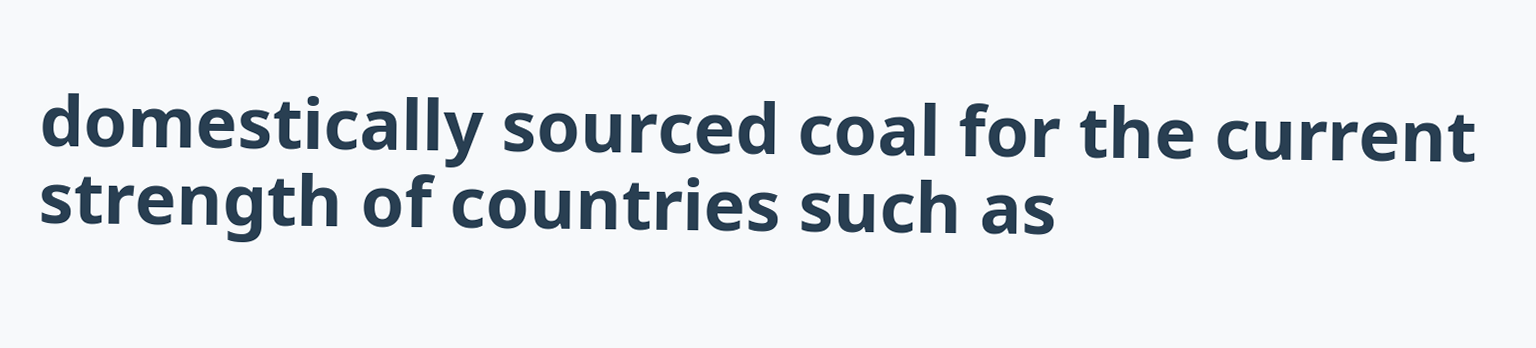domestically sourced coal for the current strength of countries such as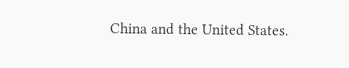China and the United States.